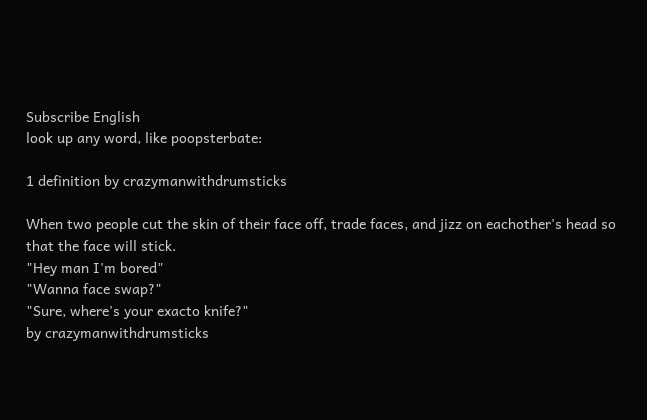Subscribe English
look up any word, like poopsterbate:

1 definition by crazymanwithdrumsticks

When two people cut the skin of their face off, trade faces, and jizz on eachother's head so that the face will stick.
"Hey man I'm bored"
"Wanna face swap?"
"Sure, where's your exacto knife?"
by crazymanwithdrumsticks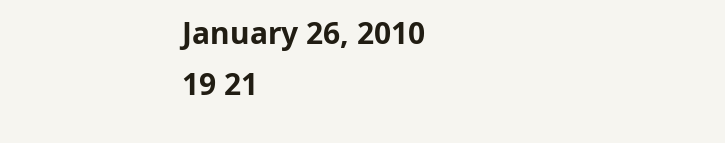January 26, 2010
19 21